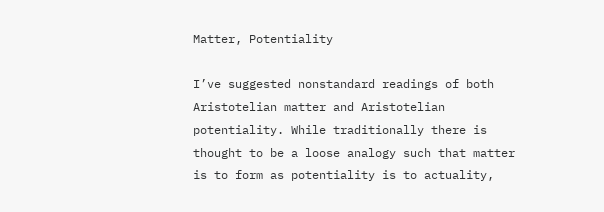Matter, Potentiality

I’ve suggested nonstandard readings of both Aristotelian matter and Aristotelian potentiality. While traditionally there is thought to be a loose analogy such that matter is to form as potentiality is to actuality,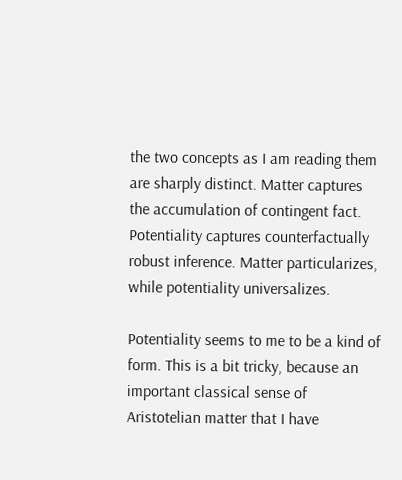the two concepts as I am reading them are sharply distinct. Matter captures the accumulation of contingent fact. Potentiality captures counterfactually robust inference. Matter particularizes, while potentiality universalizes.

Potentiality seems to me to be a kind of form. This is a bit tricky, because an important classical sense of Aristotelian matter that I have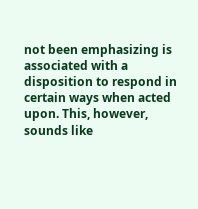not been emphasizing is associated with a disposition to respond in certain ways when acted upon. This, however, sounds like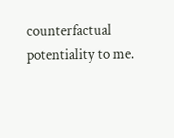counterfactual potentiality to me.